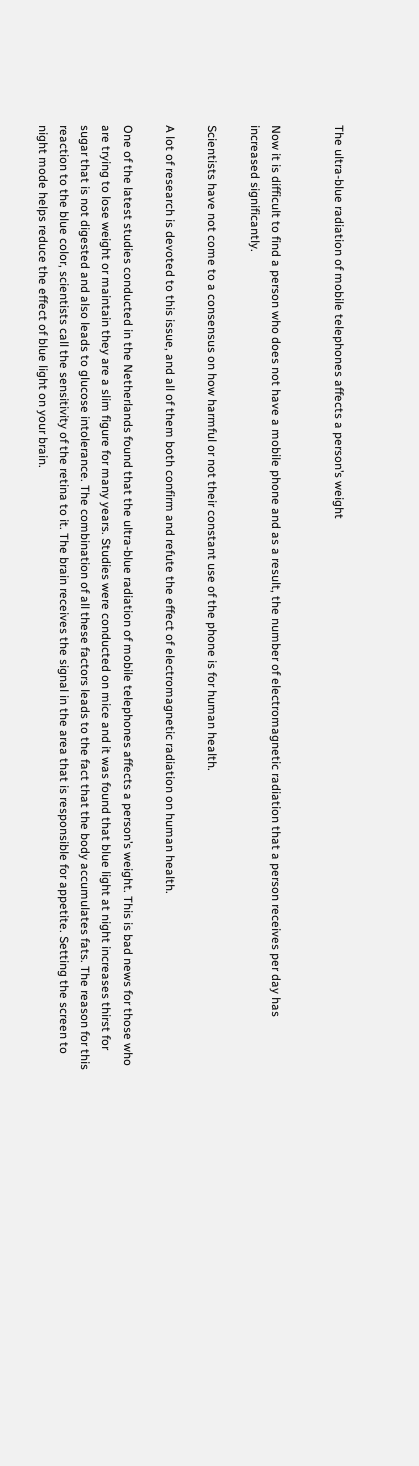The ultra-blue radiation of mobile telephones affects a person’s weight


Now it is difficult to find a person who does not have a mobile phone and as a result, the number of electromagnetic radiation that a person receives per day has increased significantly.

Scientists have not come to a consensus on how harmful or not their constant use of the phone is for human health.

A lot of research is devoted to this issue, and all of them both confirm and refute the effect of electromagnetic radiation on human health.

One of the latest studies conducted in the Netherlands found that the ultra-blue radiation of mobile telephones affects a person’s weight. This is bad news for those who are trying to lose weight or maintain they are a slim figure for many years. Studies were conducted on mice and it was found that blue light at night increases thirst for sugar that is not digested and also leads to glucose intolerance. The combination of all these factors leads to the fact that the body accumulates fats. The reason for this reaction to the blue color, scientists call the sensitivity of the retina to it. The brain receives the signal in the area that is responsible for appetite. Setting the screen to night mode helps reduce the effect of blue light on your brain.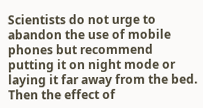Scientists do not urge to abandon the use of mobile phones but recommend putting it on night mode or laying it far away from the bed. Then the effect of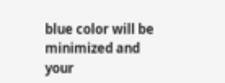blue color will be minimized and your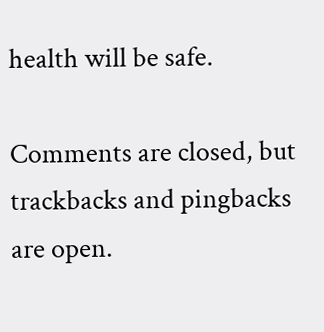health will be safe.

Comments are closed, but trackbacks and pingbacks are open.